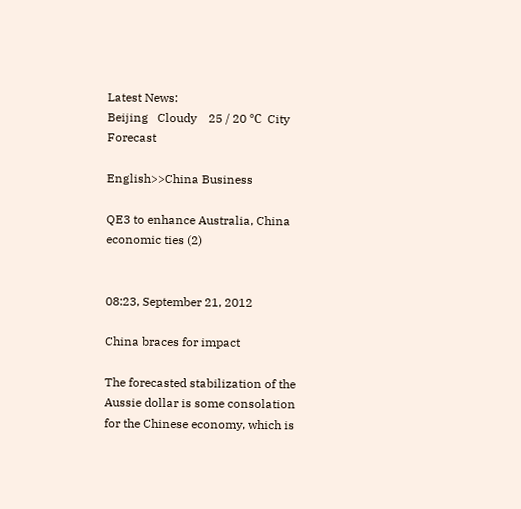Latest News:
Beijing   Cloudy    25 / 20 ℃  City Forecast

English>>China Business

QE3 to enhance Australia, China economic ties (2)


08:23, September 21, 2012

China braces for impact

The forecasted stabilization of the Aussie dollar is some consolation for the Chinese economy, which is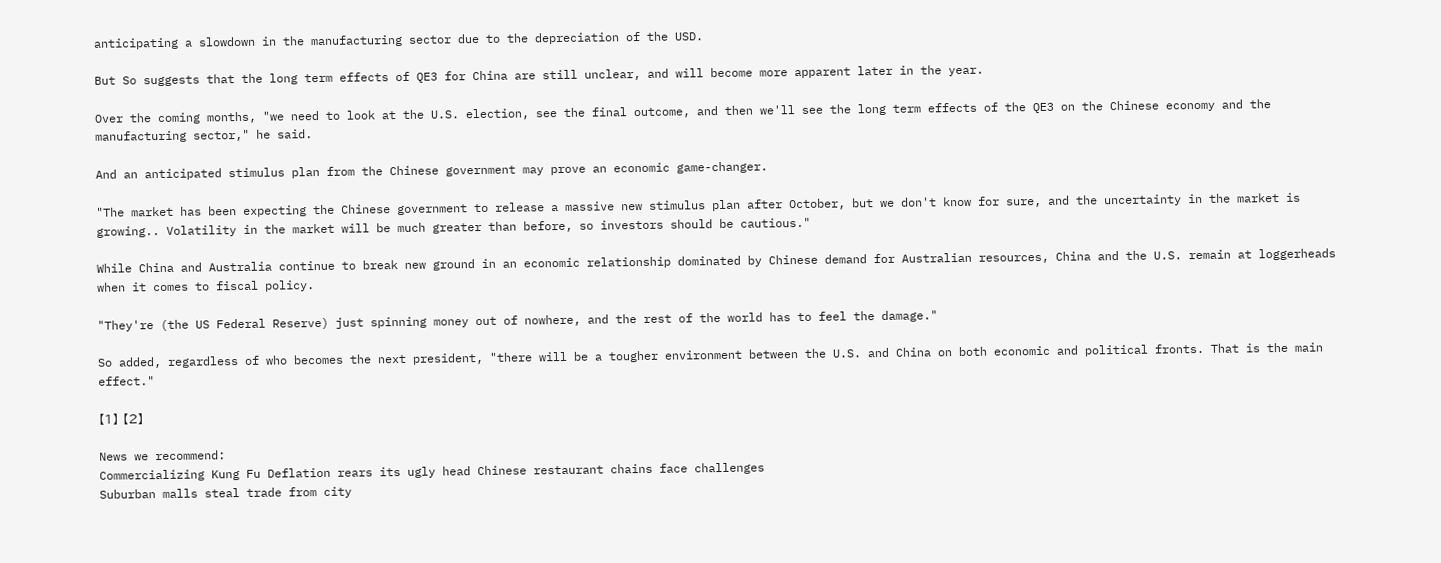anticipating a slowdown in the manufacturing sector due to the depreciation of the USD.

But So suggests that the long term effects of QE3 for China are still unclear, and will become more apparent later in the year.

Over the coming months, "we need to look at the U.S. election, see the final outcome, and then we'll see the long term effects of the QE3 on the Chinese economy and the manufacturing sector," he said.

And an anticipated stimulus plan from the Chinese government may prove an economic game-changer.

"The market has been expecting the Chinese government to release a massive new stimulus plan after October, but we don't know for sure, and the uncertainty in the market is growing.. Volatility in the market will be much greater than before, so investors should be cautious."

While China and Australia continue to break new ground in an economic relationship dominated by Chinese demand for Australian resources, China and the U.S. remain at loggerheads when it comes to fiscal policy.

"They're (the US Federal Reserve) just spinning money out of nowhere, and the rest of the world has to feel the damage."

So added, regardless of who becomes the next president, "there will be a tougher environment between the U.S. and China on both economic and political fronts. That is the main effect."

【1】 【2】

News we recommend:
Commercializing Kung Fu Deflation rears its ugly head Chinese restaurant chains face challenges
Suburban malls steal trade from city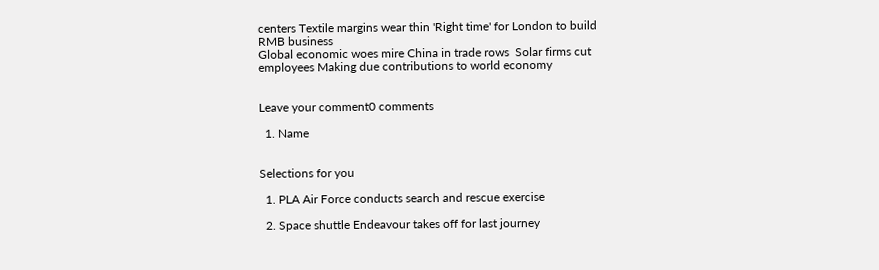centers Textile margins wear thin 'Right time' for London to build RMB business
Global economic woes mire China in trade rows  Solar firms cut employees Making due contributions to world economy


Leave your comment0 comments

  1. Name


Selections for you

  1. PLA Air Force conducts search and rescue exercise

  2. Space shuttle Endeavour takes off for last journey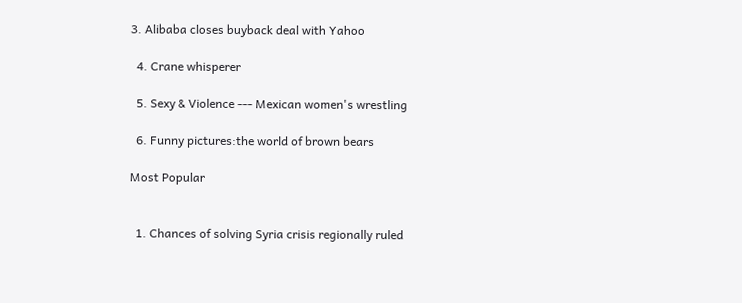3. Alibaba closes buyback deal with Yahoo

  4. Crane whisperer

  5. Sexy & Violence --- Mexican women's wrestling

  6. Funny pictures:the world of brown bears

Most Popular


  1. Chances of solving Syria crisis regionally ruled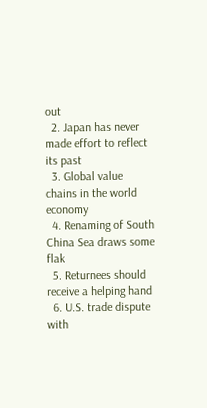out
  2. Japan has never made effort to reflect its past
  3. Global value chains in the world economy
  4. Renaming of South China Sea draws some flak
  5. Returnees should receive a helping hand
  6. U.S. trade dispute with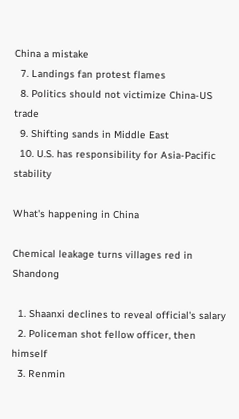China a mistake
  7. Landings fan protest flames
  8. Politics should not victimize China-US trade
  9. Shifting sands in Middle East
  10. U.S. has responsibility for Asia-Pacific stability

What's happening in China

Chemical leakage turns villages red in Shandong

  1. Shaanxi declines to reveal official's salary
  2. Policeman shot fellow officer, then himself
  3. Renmin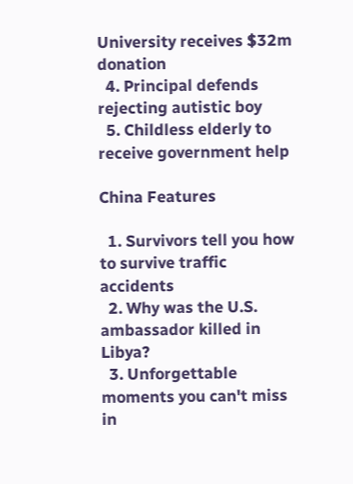University receives $32m donation
  4. Principal defends rejecting autistic boy
  5. Childless elderly to receive government help

China Features

  1. Survivors tell you how to survive traffic accidents
  2. Why was the U.S. ambassador killed in Libya?
  3. Unforgettable moments you can't miss in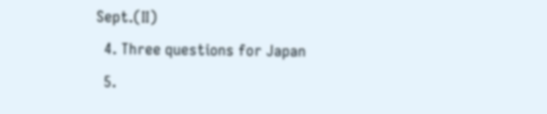Sept.(II)
  4. Three questions for Japan
  5.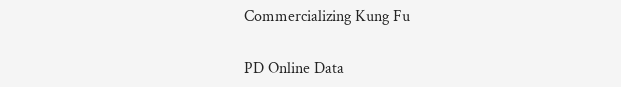Commercializing Kung Fu

PD Online Data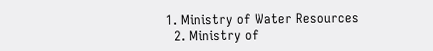1. Ministry of Water Resources
  2. Ministry of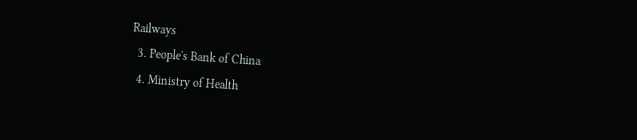Railways
  3. People's Bank of China
  4. Ministry of Health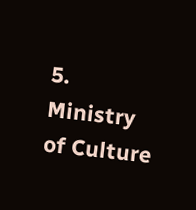5. Ministry of Culture